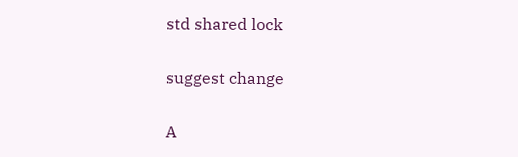std shared lock

suggest change

A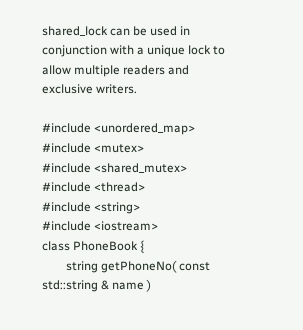shared_lock can be used in conjunction with a unique lock to allow multiple readers and exclusive writers.

#include <unordered_map>
#include <mutex>
#include <shared_mutex>
#include <thread>
#include <string>
#include <iostream>
class PhoneBook {
        string getPhoneNo( const std::string & name )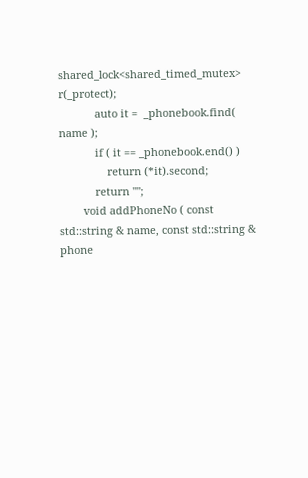shared_lock<shared_timed_mutex> r(_protect);
            auto it =  _phonebook.find( name );
            if ( it == _phonebook.end() )
                return (*it).second;
            return "";
        void addPhoneNo ( const std::string & name, const std::string & phone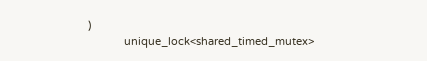)
            unique_lock<shared_timed_mutex>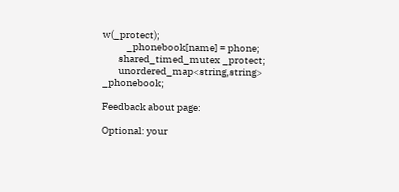w(_protect);
            _phonebook[name] = phone;
        shared_timed_mutex _protect;
        unordered_map<string,string>  _phonebook;

Feedback about page:

Optional: your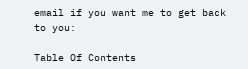email if you want me to get back to you:

Table Of Contents